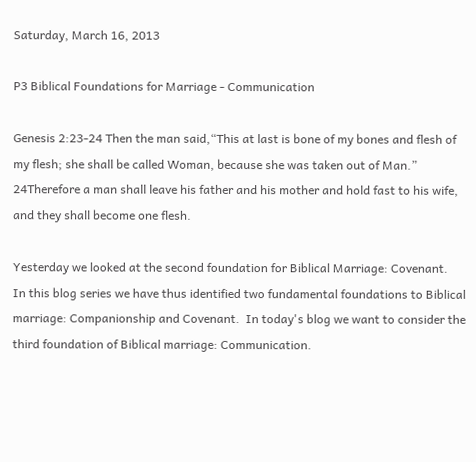Saturday, March 16, 2013

P3 Biblical Foundations for Marriage - Communication

Genesis 2:23-24 Then the man said,“This at last is bone of my bones and flesh of my flesh; she shall be called Woman, because she was taken out of Man.” 24Therefore a man shall leave his father and his mother and hold fast to his wife, and they shall become one flesh.

Yesterday we looked at the second foundation for Biblical Marriage: Covenant.  In this blog series we have thus identified two fundamental foundations to Biblical marriage: Companionship and Covenant.  In today's blog we want to consider the third foundation of Biblical marriage: Communication.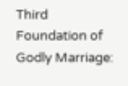Third Foundation of Godly Marriage: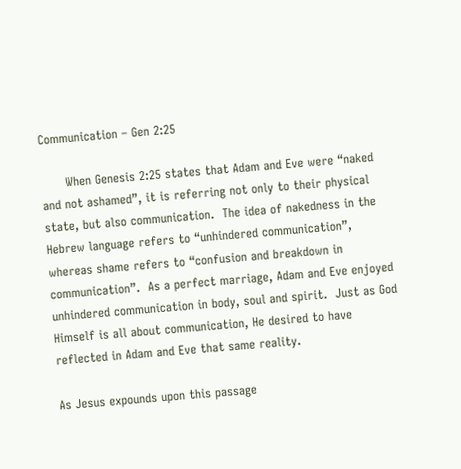Communication – Gen 2:25

      When Genesis 2:25 states that Adam and Eve were “naked and not ashamed”, it is referring not only to their physical state, but also communication.  The idea of nakedness in the Hebrew language refers to “unhindered communication”, whereas shame refers to “confusion and breakdown in communication”.  As a perfect marriage, Adam and Eve enjoyed unhindered communication in body, soul and spirit.  Just as God Himself is all about communication, He desired to have reflected in Adam and Eve that same reality.

As Jesus expounds upon this passage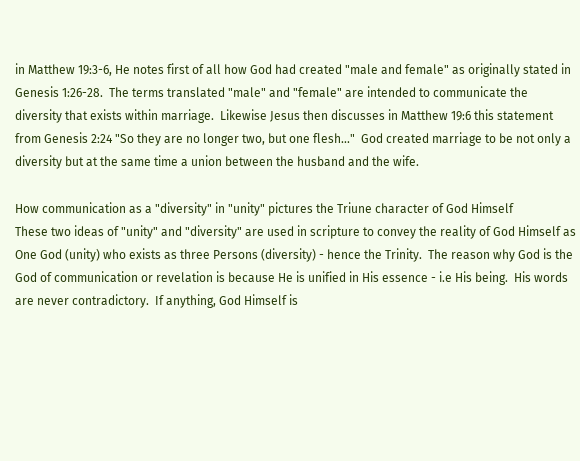in Matthew 19:3-6, He notes first of all how God had created "male and female" as originally stated in Genesis 1:26-28.  The terms translated "male" and "female" are intended to communicate the diversity that exists within marriage.  Likewise Jesus then discusses in Matthew 19:6 this statement from Genesis 2:24 "So they are no longer two, but one flesh..."  God created marriage to be not only a diversity but at the same time a union between the husband and the wife.

How communication as a "diversity" in "unity" pictures the Triune character of God Himself
These two ideas of "unity" and "diversity" are used in scripture to convey the reality of God Himself as One God (unity) who exists as three Persons (diversity) - hence the Trinity.  The reason why God is the God of communication or revelation is because He is unified in His essence - i.e His being.  His words are never contradictory.  If anything, God Himself is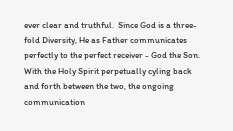ever clear and truthful.  Since God is a three-fold Diversity, He as Father communicates perfectly to the perfect receiver - God the Son.  With the Holy Spirit perpetually cyling back and forth between the two, the ongoing communication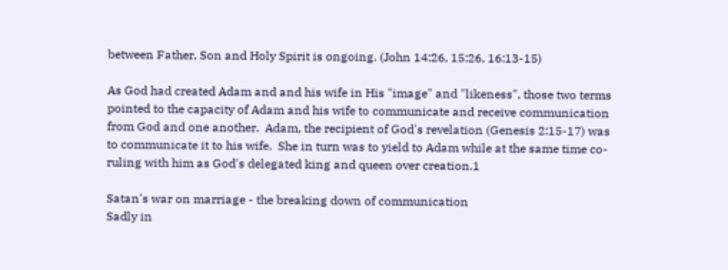between Father, Son and Holy Spirit is ongoing. (John 14:26, 15:26, 16:13-15)

As God had created Adam and and his wife in His "image" and "likeness", those two terms pointed to the capacity of Adam and his wife to communicate and receive communication from God and one another.  Adam, the recipient of God's revelation (Genesis 2:15-17) was to communicate it to his wife.  She in turn was to yield to Adam while at the same time co-ruling with him as God's delegated king and queen over creation.1

Satan's war on marriage - the breaking down of communication
Sadly in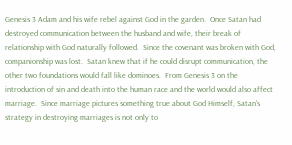Genesis 3 Adam and his wife rebel against God in the garden.  Once Satan had destroyed communication between the husband and wife, their break of relationship with God naturally followed.  Since the covenant was broken with God, companionship was lost.  Satan knew that if he could disrupt communication, the other two foundations would fall like dominoes.  From Genesis 3 on the introduction of sin and death into the human race and the world would also affect marriage.  Since marriage pictures something true about God Himself, Satan's strategy in destroying marriages is not only to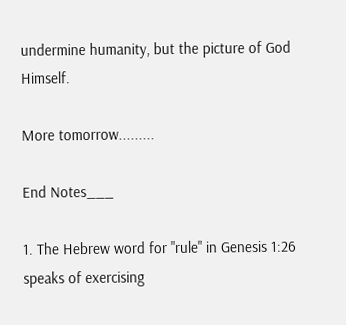undermine humanity, but the picture of God Himself.

More tomorrow.........

End Notes___

1. The Hebrew word for "rule" in Genesis 1:26 speaks of exercising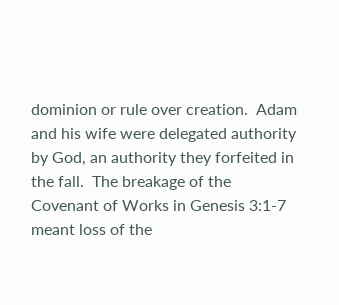dominion or rule over creation.  Adam and his wife were delegated authority by God, an authority they forfeited in the fall.  The breakage of the Covenant of Works in Genesis 3:1-7 meant loss of the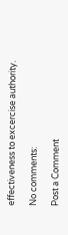effectiveness to excercise authority.

No comments:

Post a Comment